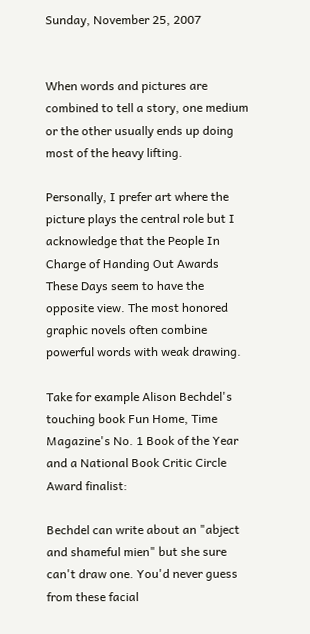Sunday, November 25, 2007


When words and pictures are combined to tell a story, one medium or the other usually ends up doing most of the heavy lifting.

Personally, I prefer art where the picture plays the central role but I acknowledge that the People In Charge of Handing Out Awards These Days seem to have the opposite view. The most honored graphic novels often combine powerful words with weak drawing.

Take for example Alison Bechdel's touching book Fun Home, Time Magazine's No. 1 Book of the Year and a National Book Critic Circle Award finalist:

Bechdel can write about an "abject and shameful mien" but she sure can't draw one. You'd never guess from these facial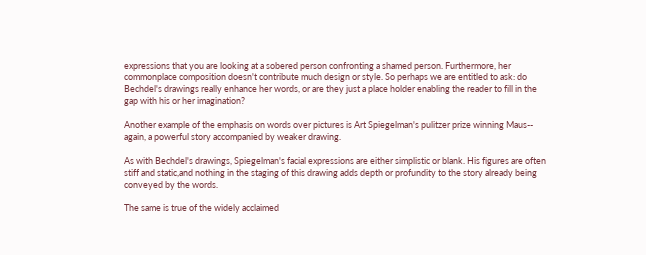expressions that you are looking at a sobered person confronting a shamed person. Furthermore, her commonplace composition doesn't contribute much design or style. So perhaps we are entitled to ask: do Bechdel's drawings really enhance her words, or are they just a place holder enabling the reader to fill in the gap with his or her imagination?

Another example of the emphasis on words over pictures is Art Spiegelman's pulitzer prize winning Maus-- again, a powerful story accompanied by weaker drawing.

As with Bechdel's drawings, Spiegelman's facial expressions are either simplistic or blank. His figures are often stiff and static,and nothing in the staging of this drawing adds depth or profundity to the story already being conveyed by the words.

The same is true of the widely acclaimed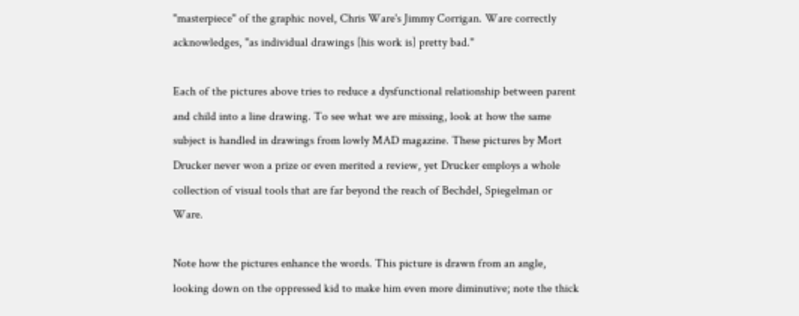"masterpiece" of the graphic novel, Chris Ware's Jimmy Corrigan. Ware correctly acknowledges, "as individual drawings [his work is] pretty bad."

Each of the pictures above tries to reduce a dysfunctional relationship between parent and child into a line drawing. To see what we are missing, look at how the same subject is handled in drawings from lowly MAD magazine. These pictures by Mort Drucker never won a prize or even merited a review, yet Drucker employs a whole collection of visual tools that are far beyond the reach of Bechdel, Spiegelman or Ware.

Note how the pictures enhance the words. This picture is drawn from an angle, looking down on the oppressed kid to make him even more diminutive; note the thick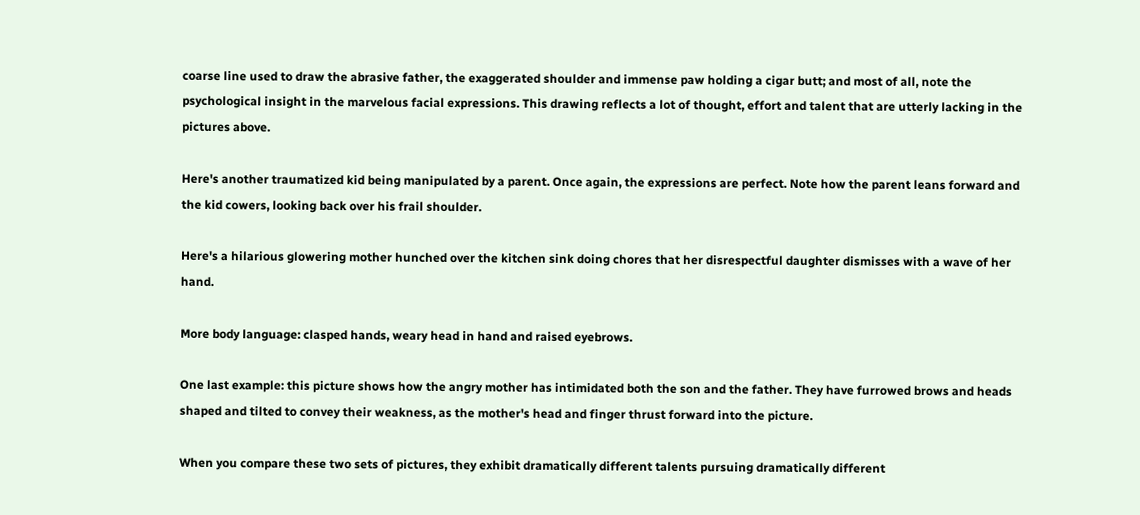coarse line used to draw the abrasive father, the exaggerated shoulder and immense paw holding a cigar butt; and most of all, note the psychological insight in the marvelous facial expressions. This drawing reflects a lot of thought, effort and talent that are utterly lacking in the pictures above.

Here's another traumatized kid being manipulated by a parent. Once again, the expressions are perfect. Note how the parent leans forward and the kid cowers, looking back over his frail shoulder.

Here's a hilarious glowering mother hunched over the kitchen sink doing chores that her disrespectful daughter dismisses with a wave of her hand.

More body language: clasped hands, weary head in hand and raised eyebrows.

One last example: this picture shows how the angry mother has intimidated both the son and the father. They have furrowed brows and heads shaped and tilted to convey their weakness, as the mother's head and finger thrust forward into the picture.

When you compare these two sets of pictures, they exhibit dramatically different talents pursuing dramatically different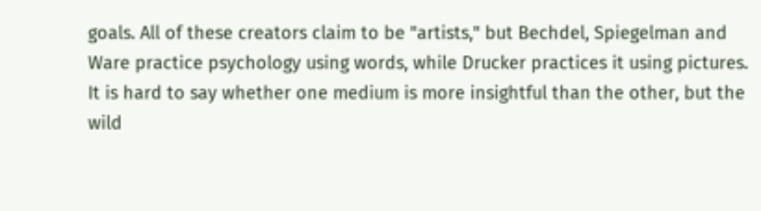goals. All of these creators claim to be "artists," but Bechdel, Spiegelman and Ware practice psychology using words, while Drucker practices it using pictures.
It is hard to say whether one medium is more insightful than the other, but the wild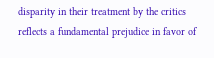disparity in their treatment by the critics reflects a fundamental prejudice in favor of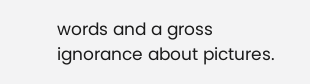words and a gross ignorance about pictures.